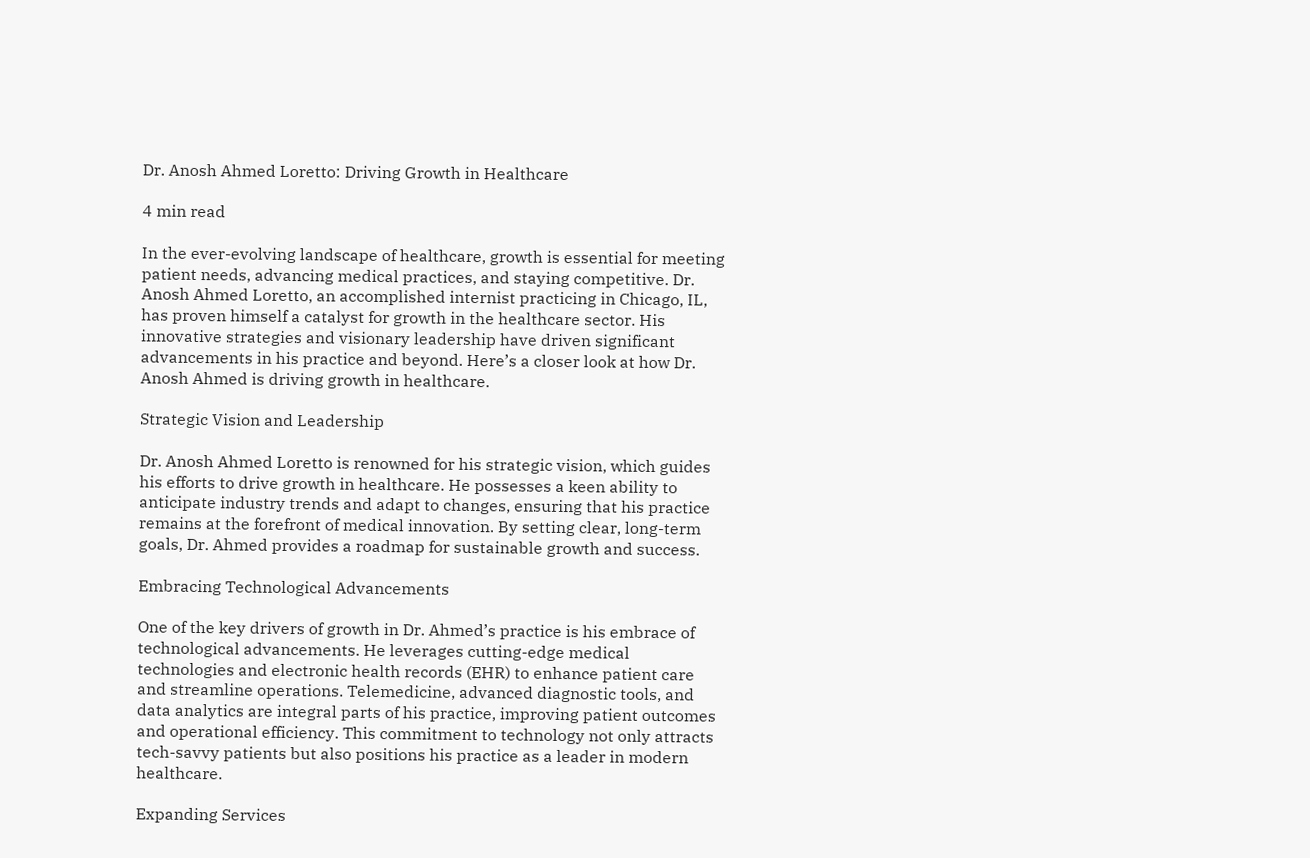Dr. Anosh Ahmed Loretto: Driving Growth in Healthcare

4 min read

In the ever-evolving landscape of healthcare, growth is essential for meeting patient needs, advancing medical practices, and staying competitive. Dr. Anosh Ahmed Loretto, an accomplished internist practicing in Chicago, IL, has proven himself a catalyst for growth in the healthcare sector. His innovative strategies and visionary leadership have driven significant advancements in his practice and beyond. Here’s a closer look at how Dr. Anosh Ahmed is driving growth in healthcare.

Strategic Vision and Leadership

Dr. Anosh Ahmed Loretto is renowned for his strategic vision, which guides his efforts to drive growth in healthcare. He possesses a keen ability to anticipate industry trends and adapt to changes, ensuring that his practice remains at the forefront of medical innovation. By setting clear, long-term goals, Dr. Ahmed provides a roadmap for sustainable growth and success.

Embracing Technological Advancements

One of the key drivers of growth in Dr. Ahmed’s practice is his embrace of technological advancements. He leverages cutting-edge medical technologies and electronic health records (EHR) to enhance patient care and streamline operations. Telemedicine, advanced diagnostic tools, and data analytics are integral parts of his practice, improving patient outcomes and operational efficiency. This commitment to technology not only attracts tech-savvy patients but also positions his practice as a leader in modern healthcare.

Expanding Services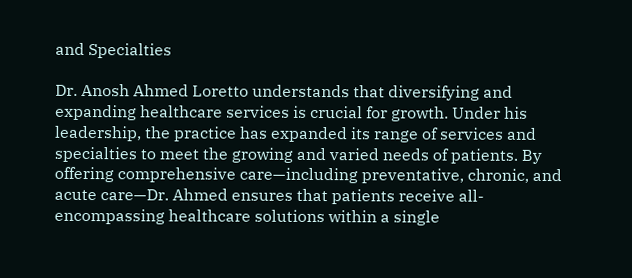and Specialties

Dr. Anosh Ahmed Loretto understands that diversifying and expanding healthcare services is crucial for growth. Under his leadership, the practice has expanded its range of services and specialties to meet the growing and varied needs of patients. By offering comprehensive care—including preventative, chronic, and acute care—Dr. Ahmed ensures that patients receive all-encompassing healthcare solutions within a single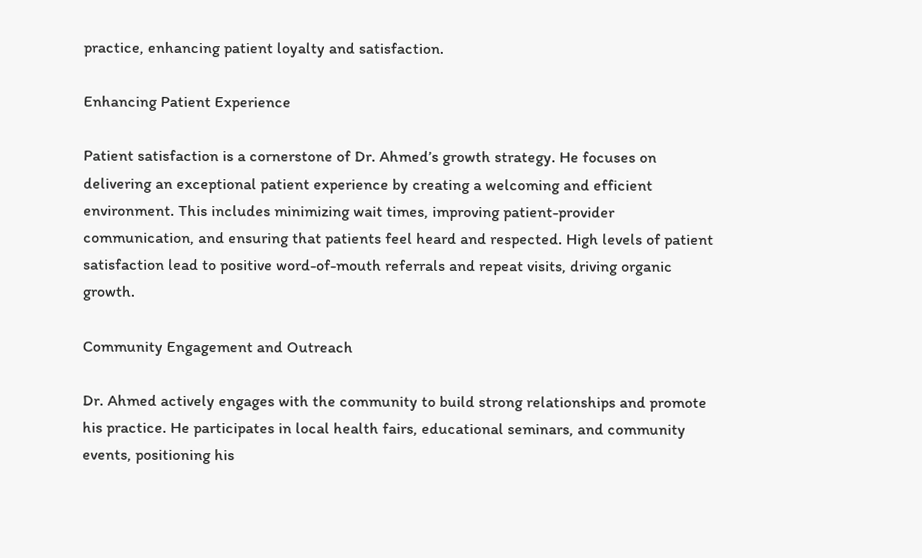practice, enhancing patient loyalty and satisfaction.

Enhancing Patient Experience

Patient satisfaction is a cornerstone of Dr. Ahmed’s growth strategy. He focuses on delivering an exceptional patient experience by creating a welcoming and efficient environment. This includes minimizing wait times, improving patient-provider communication, and ensuring that patients feel heard and respected. High levels of patient satisfaction lead to positive word-of-mouth referrals and repeat visits, driving organic growth.

Community Engagement and Outreach

Dr. Ahmed actively engages with the community to build strong relationships and promote his practice. He participates in local health fairs, educational seminars, and community events, positioning his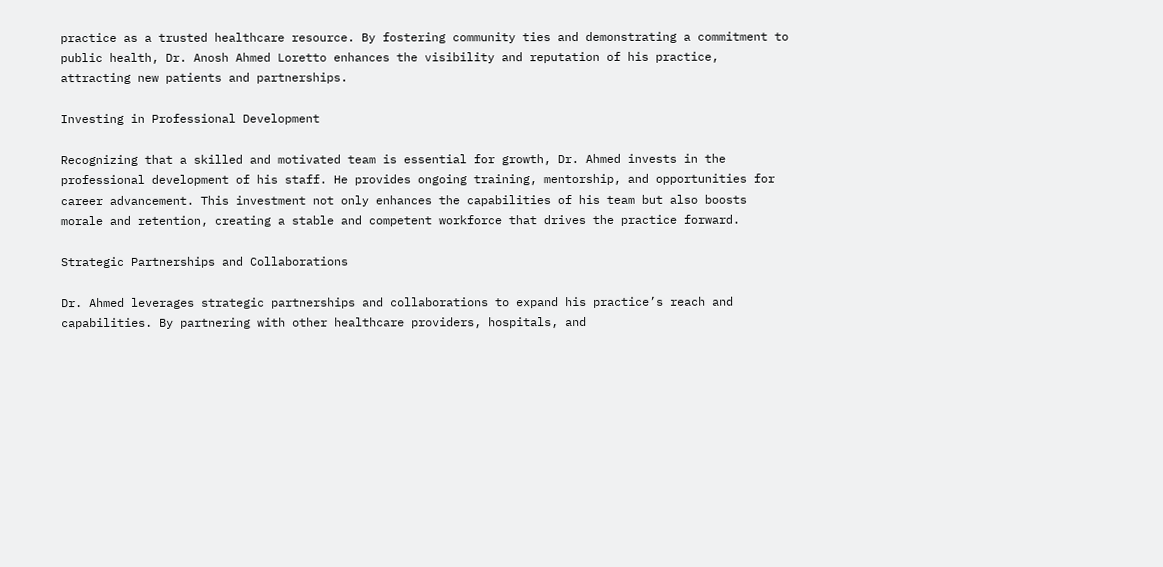practice as a trusted healthcare resource. By fostering community ties and demonstrating a commitment to public health, Dr. Anosh Ahmed Loretto enhances the visibility and reputation of his practice, attracting new patients and partnerships.

Investing in Professional Development

Recognizing that a skilled and motivated team is essential for growth, Dr. Ahmed invests in the professional development of his staff. He provides ongoing training, mentorship, and opportunities for career advancement. This investment not only enhances the capabilities of his team but also boosts morale and retention, creating a stable and competent workforce that drives the practice forward.

Strategic Partnerships and Collaborations

Dr. Ahmed leverages strategic partnerships and collaborations to expand his practice’s reach and capabilities. By partnering with other healthcare providers, hospitals, and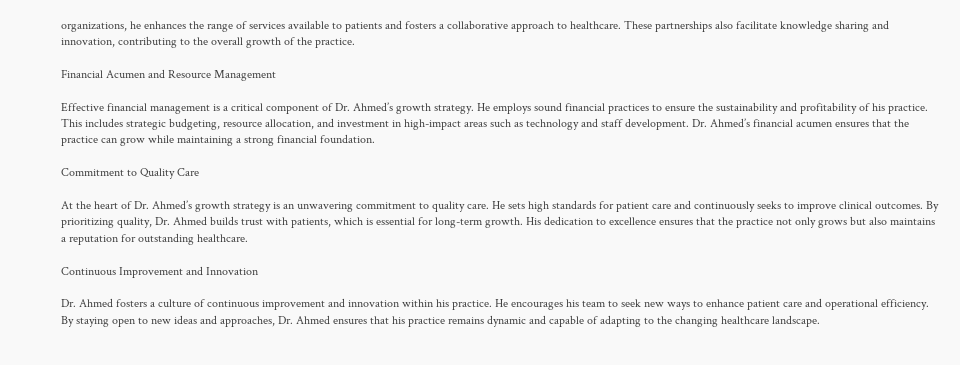organizations, he enhances the range of services available to patients and fosters a collaborative approach to healthcare. These partnerships also facilitate knowledge sharing and innovation, contributing to the overall growth of the practice.

Financial Acumen and Resource Management

Effective financial management is a critical component of Dr. Ahmed’s growth strategy. He employs sound financial practices to ensure the sustainability and profitability of his practice. This includes strategic budgeting, resource allocation, and investment in high-impact areas such as technology and staff development. Dr. Ahmed’s financial acumen ensures that the practice can grow while maintaining a strong financial foundation.

Commitment to Quality Care

At the heart of Dr. Ahmed’s growth strategy is an unwavering commitment to quality care. He sets high standards for patient care and continuously seeks to improve clinical outcomes. By prioritizing quality, Dr. Ahmed builds trust with patients, which is essential for long-term growth. His dedication to excellence ensures that the practice not only grows but also maintains a reputation for outstanding healthcare.

Continuous Improvement and Innovation

Dr. Ahmed fosters a culture of continuous improvement and innovation within his practice. He encourages his team to seek new ways to enhance patient care and operational efficiency. By staying open to new ideas and approaches, Dr. Ahmed ensures that his practice remains dynamic and capable of adapting to the changing healthcare landscape.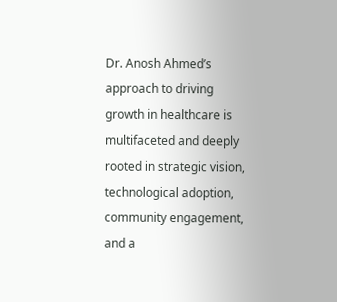Dr. Anosh Ahmed’s approach to driving growth in healthcare is multifaceted and deeply rooted in strategic vision, technological adoption, community engagement, and a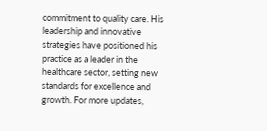commitment to quality care. His leadership and innovative strategies have positioned his practice as a leader in the healthcare sector, setting new standards for excellence and growth. For more updates,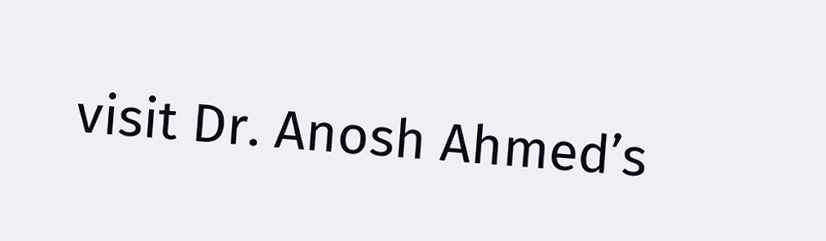visit Dr. Anosh Ahmed’s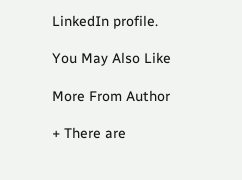LinkedIn profile.

You May Also Like

More From Author

+ There are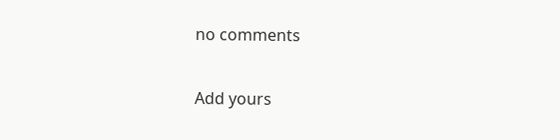no comments

Add yours